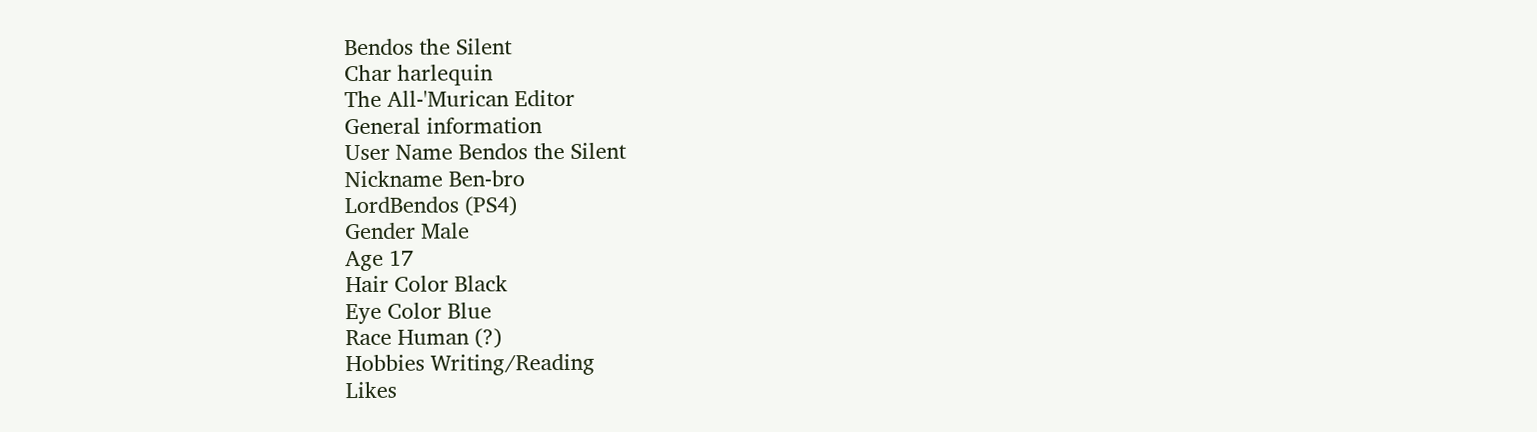Bendos the Silent
Char harlequin
The All-'Murican Editor
General information
User Name Bendos the Silent
Nickname Ben-bro
LordBendos (PS4)
Gender Male
Age 17
Hair Color Black
Eye Color Blue
Race Human (?)
Hobbies Writing/Reading
Likes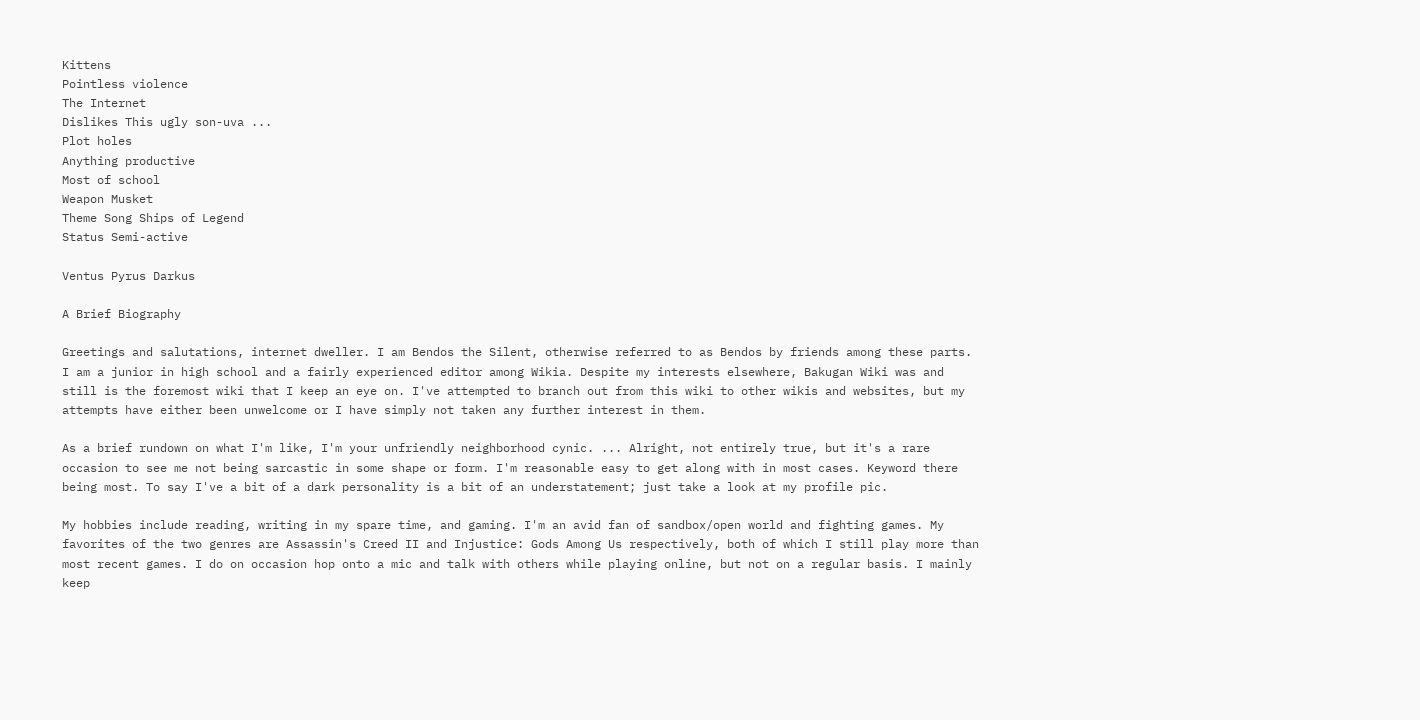Kittens
Pointless violence
The Internet
Dislikes This ugly son-uva ...
Plot holes
Anything productive
Most of school
Weapon Musket
Theme Song Ships of Legend
Status Semi-active

Ventus Pyrus Darkus

A Brief Biography

Greetings and salutations, internet dweller. I am Bendos the Silent, otherwise referred to as Bendos by friends among these parts. I am a junior in high school and a fairly experienced editor among Wikia. Despite my interests elsewhere, Bakugan Wiki was and still is the foremost wiki that I keep an eye on. I've attempted to branch out from this wiki to other wikis and websites, but my attempts have either been unwelcome or I have simply not taken any further interest in them.

As a brief rundown on what I'm like, I'm your unfriendly neighborhood cynic. ... Alright, not entirely true, but it's a rare occasion to see me not being sarcastic in some shape or form. I'm reasonable easy to get along with in most cases. Keyword there being most. To say I've a bit of a dark personality is a bit of an understatement; just take a look at my profile pic.

My hobbies include reading, writing in my spare time, and gaming. I'm an avid fan of sandbox/open world and fighting games. My favorites of the two genres are Assassin's Creed II and Injustice: Gods Among Us respectively, both of which I still play more than most recent games. I do on occasion hop onto a mic and talk with others while playing online, but not on a regular basis. I mainly keep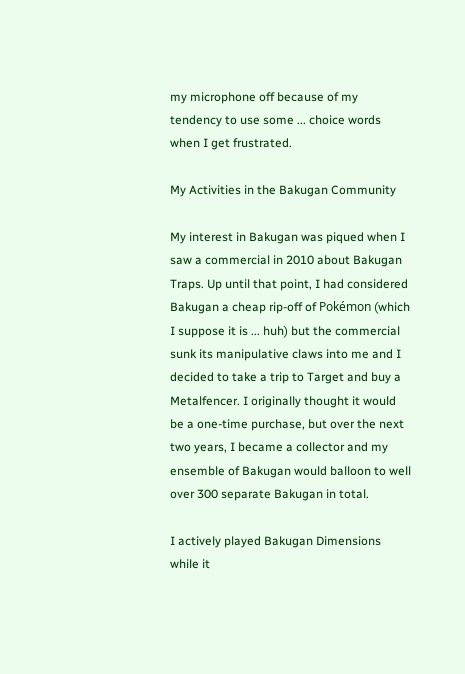my microphone off because of my tendency to use some ... choice words when I get frustrated.

My Activities in the Bakugan Community

My interest in Bakugan was piqued when I saw a commercial in 2010 about Bakugan Traps. Up until that point, I had considered Bakugan a cheap rip-off of Pokémon (which I suppose it is ... huh) but the commercial sunk its manipulative claws into me and I decided to take a trip to Target and buy a Metalfencer. I originally thought it would be a one-time purchase, but over the next two years, I became a collector and my ensemble of Bakugan would balloon to well over 300 separate Bakugan in total.

I actively played Bakugan Dimensions while it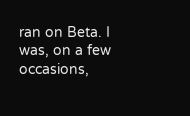ran on Beta. I was, on a few occasions,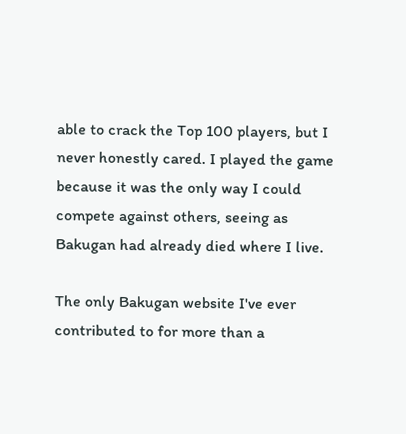able to crack the Top 100 players, but I never honestly cared. I played the game because it was the only way I could compete against others, seeing as Bakugan had already died where I live.

The only Bakugan website I've ever contributed to for more than a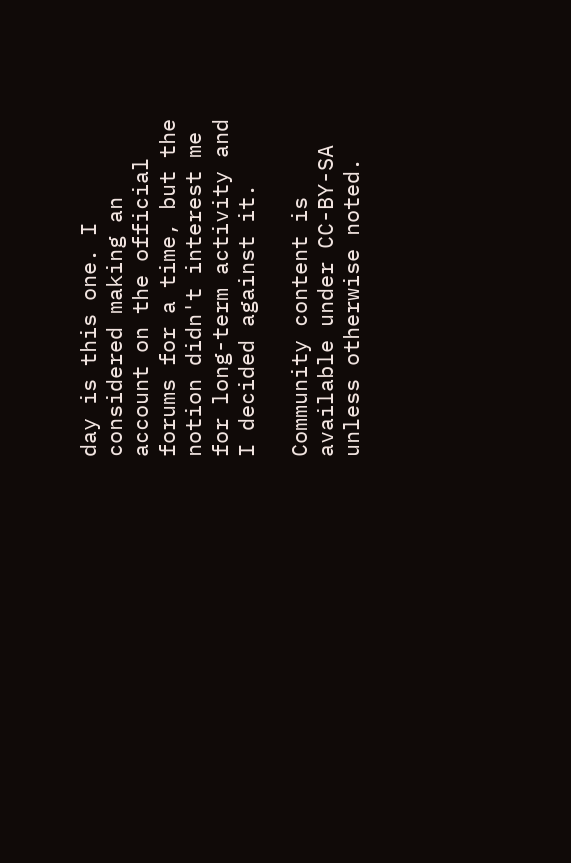day is this one. I considered making an account on the official forums for a time, but the notion didn't interest me for long-term activity and I decided against it.

Community content is available under CC-BY-SA unless otherwise noted.